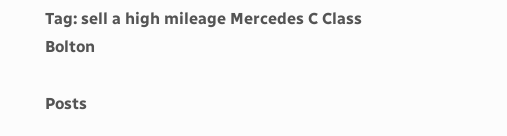Tag: sell a high mileage Mercedes C Class Bolton

Posts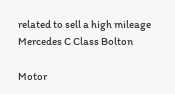related to sell a high mileage Mercedes C Class Bolton

Motor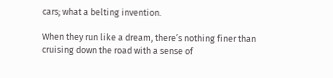cars; what a belting invention.

When they run like a dream, there’s nothing finer than cruising down the road with a sense of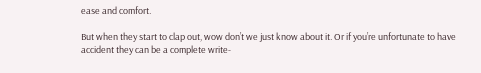ease and comfort.

But when they start to clap out, wow don’t we just know about it. Or if you’re unfortunate to have accident they can be a complete write-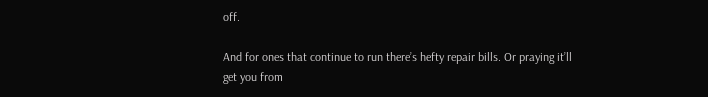off.

And for ones that continue to run there’s hefty repair bills. Or praying it’ll get you from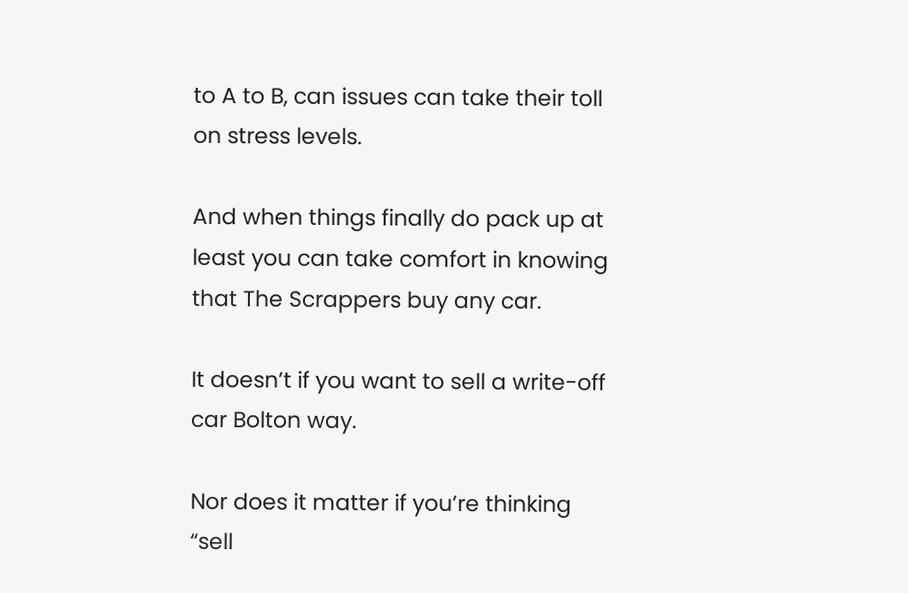to A to B, can issues can take their toll on stress levels.

And when things finally do pack up at least you can take comfort in knowing that The Scrappers buy any car.

It doesn’t if you want to sell a write-off car Bolton way.

Nor does it matter if you’re thinking “sell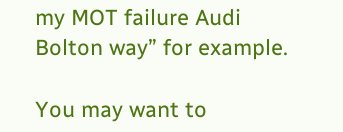my MOT failure Audi Bolton way” for example.

You may want to